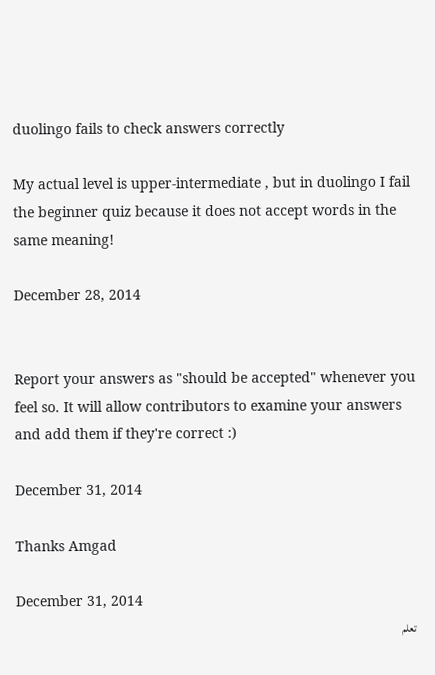duolingo fails to check answers correctly

My actual level is upper-intermediate , but in duolingo I fail the beginner quiz because it does not accept words in the same meaning!

December 28, 2014


Report your answers as "should be accepted" whenever you feel so. It will allow contributors to examine your answers and add them if they're correct :)

December 31, 2014

Thanks Amgad

December 31, 2014
تعلم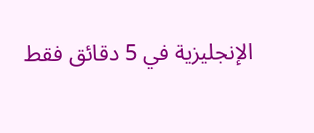الإنجليزية في 5 دقائق فقط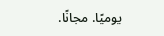يوميًا. مجانًا.